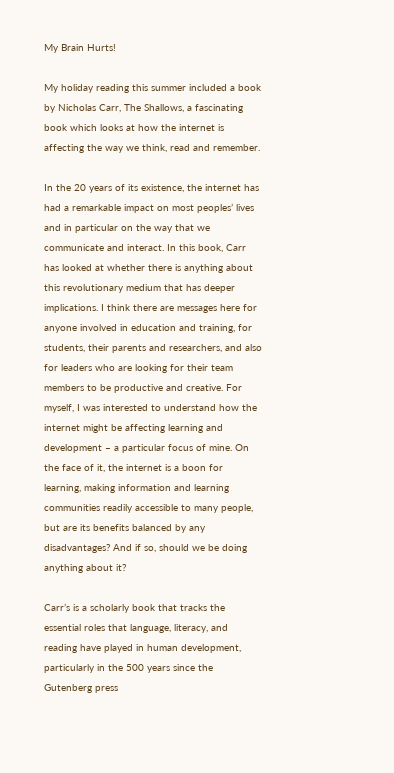My Brain Hurts!

My holiday reading this summer included a book by Nicholas Carr, The Shallows, a fascinating book which looks at how the internet is affecting the way we think, read and remember.

In the 20 years of its existence, the internet has had a remarkable impact on most peoples’ lives and in particular on the way that we communicate and interact. In this book, Carr has looked at whether there is anything about this revolutionary medium that has deeper implications. I think there are messages here for anyone involved in education and training, for students, their parents and researchers, and also for leaders who are looking for their team members to be productive and creative. For myself, I was interested to understand how the internet might be affecting learning and development – a particular focus of mine. On the face of it, the internet is a boon for learning, making information and learning communities readily accessible to many people, but are its benefits balanced by any disadvantages? And if so, should we be doing anything about it?

Carr’s is a scholarly book that tracks the essential roles that language, literacy, and reading have played in human development, particularly in the 500 years since the Gutenberg press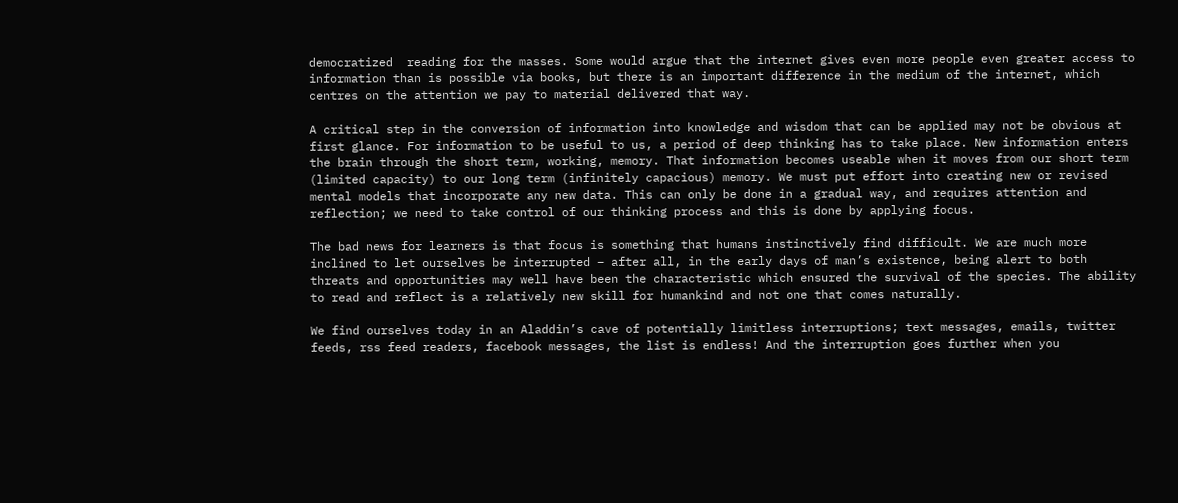democratized  reading for the masses. Some would argue that the internet gives even more people even greater access to information than is possible via books, but there is an important difference in the medium of the internet, which centres on the attention we pay to material delivered that way.

A critical step in the conversion of information into knowledge and wisdom that can be applied may not be obvious at first glance. For information to be useful to us, a period of deep thinking has to take place. New information enters the brain through the short term, working, memory. That information becomes useable when it moves from our short term (limited capacity) to our long term (infinitely capacious) memory. We must put effort into creating new or revised mental models that incorporate any new data. This can only be done in a gradual way, and requires attention and reflection; we need to take control of our thinking process and this is done by applying focus.

The bad news for learners is that focus is something that humans instinctively find difficult. We are much more inclined to let ourselves be interrupted – after all, in the early days of man’s existence, being alert to both threats and opportunities may well have been the characteristic which ensured the survival of the species. The ability to read and reflect is a relatively new skill for humankind and not one that comes naturally.

We find ourselves today in an Aladdin’s cave of potentially limitless interruptions; text messages, emails, twitter feeds, rss feed readers, facebook messages, the list is endless! And the interruption goes further when you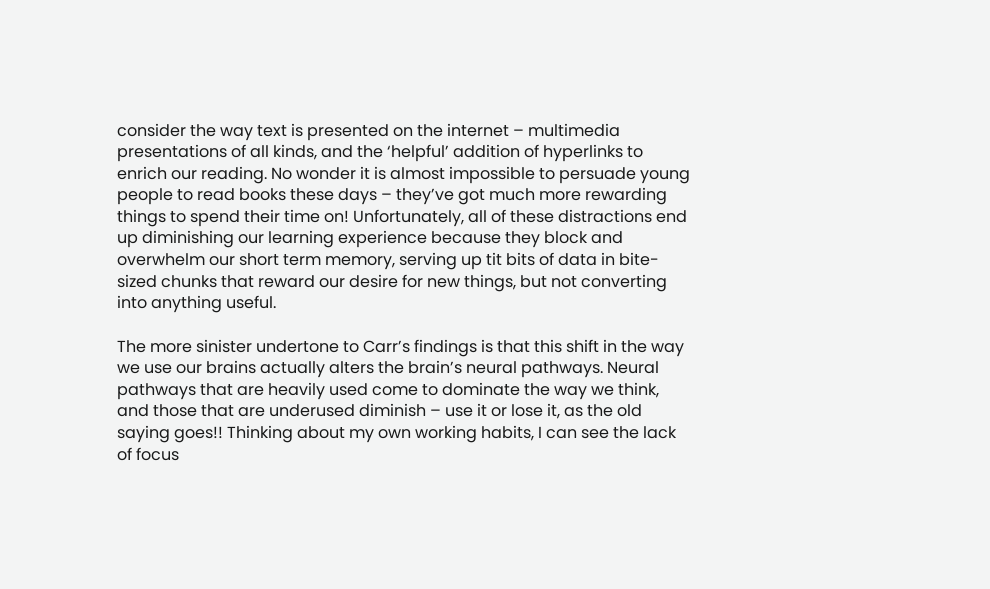consider the way text is presented on the internet – multimedia presentations of all kinds, and the ‘helpful’ addition of hyperlinks to enrich our reading. No wonder it is almost impossible to persuade young people to read books these days – they’ve got much more rewarding things to spend their time on! Unfortunately, all of these distractions end up diminishing our learning experience because they block and overwhelm our short term memory, serving up tit bits of data in bite-sized chunks that reward our desire for new things, but not converting into anything useful.

The more sinister undertone to Carr’s findings is that this shift in the way we use our brains actually alters the brain’s neural pathways. Neural pathways that are heavily used come to dominate the way we think, and those that are underused diminish – use it or lose it, as the old saying goes!! Thinking about my own working habits, I can see the lack of focus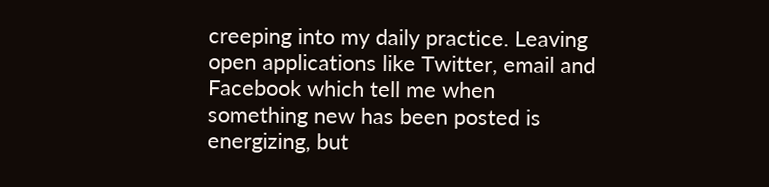creeping into my daily practice. Leaving open applications like Twitter, email and Facebook which tell me when something new has been posted is energizing, but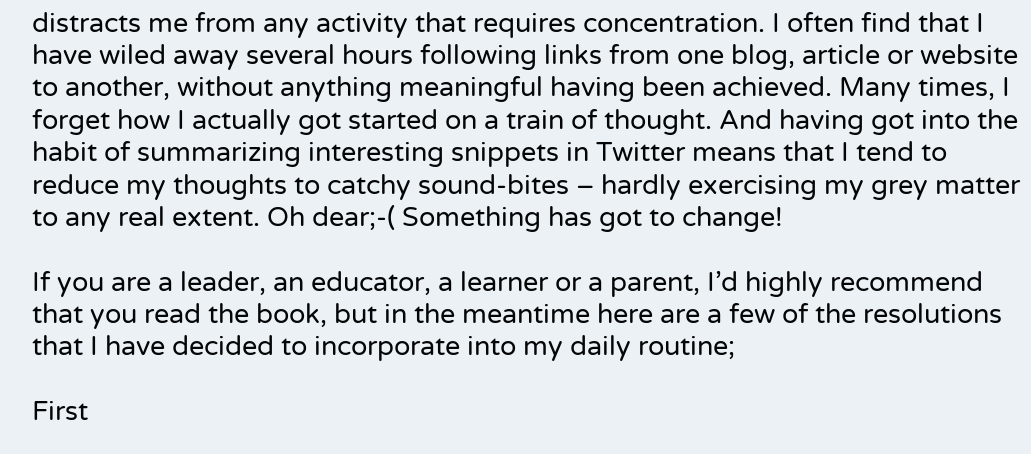distracts me from any activity that requires concentration. I often find that I have wiled away several hours following links from one blog, article or website to another, without anything meaningful having been achieved. Many times, I forget how I actually got started on a train of thought. And having got into the habit of summarizing interesting snippets in Twitter means that I tend to reduce my thoughts to catchy sound-bites – hardly exercising my grey matter to any real extent. Oh dear;-( Something has got to change!

If you are a leader, an educator, a learner or a parent, I’d highly recommend that you read the book, but in the meantime here are a few of the resolutions that I have decided to incorporate into my daily routine;

First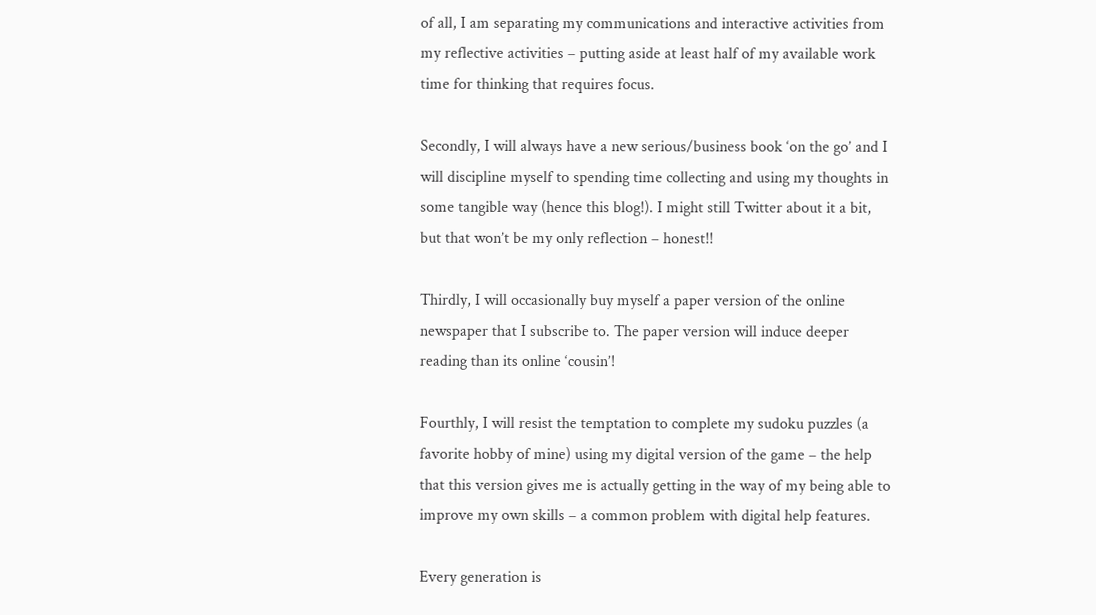of all, I am separating my communications and interactive activities from my reflective activities – putting aside at least half of my available work time for thinking that requires focus.

Secondly, I will always have a new serious/business book ‘on the go’ and I will discipline myself to spending time collecting and using my thoughts in some tangible way (hence this blog!). I might still Twitter about it a bit, but that won’t be my only reflection – honest!!

Thirdly, I will occasionally buy myself a paper version of the online newspaper that I subscribe to. The paper version will induce deeper reading than its online ‘cousin’!

Fourthly, I will resist the temptation to complete my sudoku puzzles (a favorite hobby of mine) using my digital version of the game – the help that this version gives me is actually getting in the way of my being able to improve my own skills – a common problem with digital help features.

Every generation is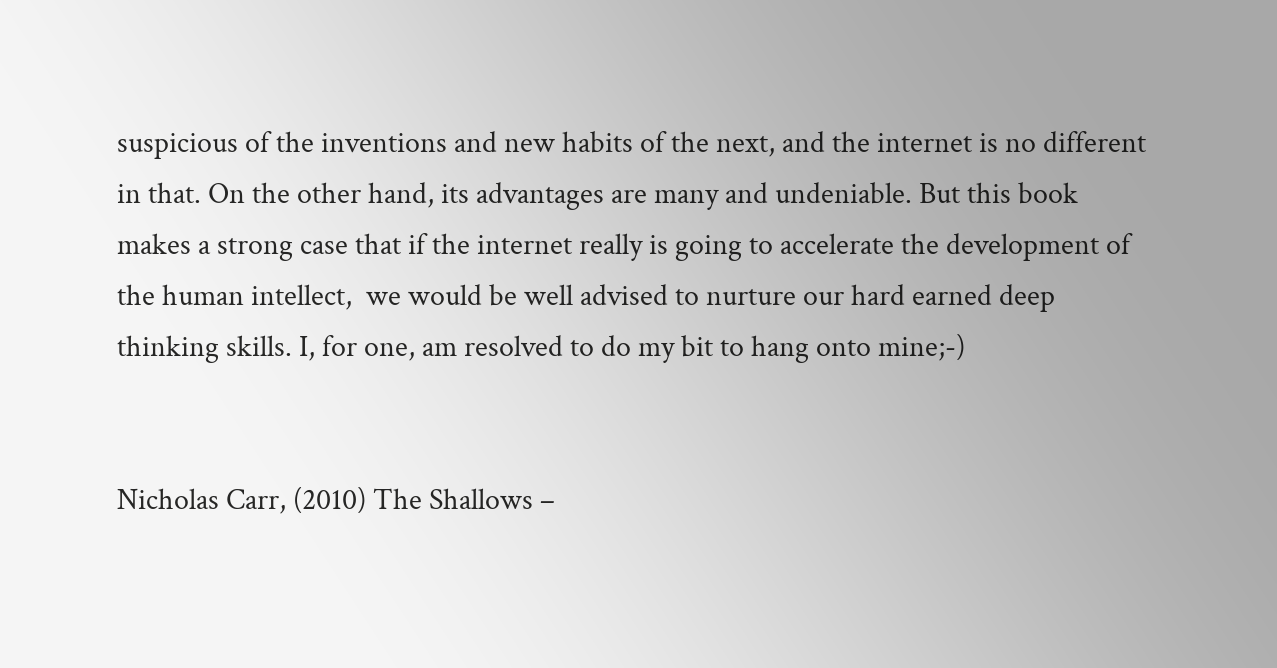suspicious of the inventions and new habits of the next, and the internet is no different in that. On the other hand, its advantages are many and undeniable. But this book makes a strong case that if the internet really is going to accelerate the development of the human intellect,  we would be well advised to nurture our hard earned deep thinking skills. I, for one, am resolved to do my bit to hang onto mine;-)


Nicholas Carr, (2010) The Shallows –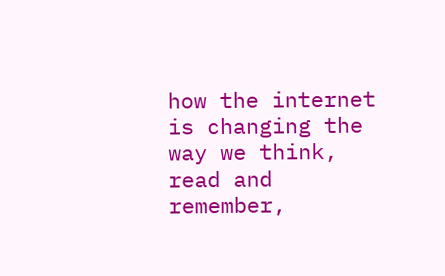how the internet is changing the way we think, read and remember,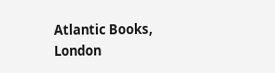Atlantic Books, London